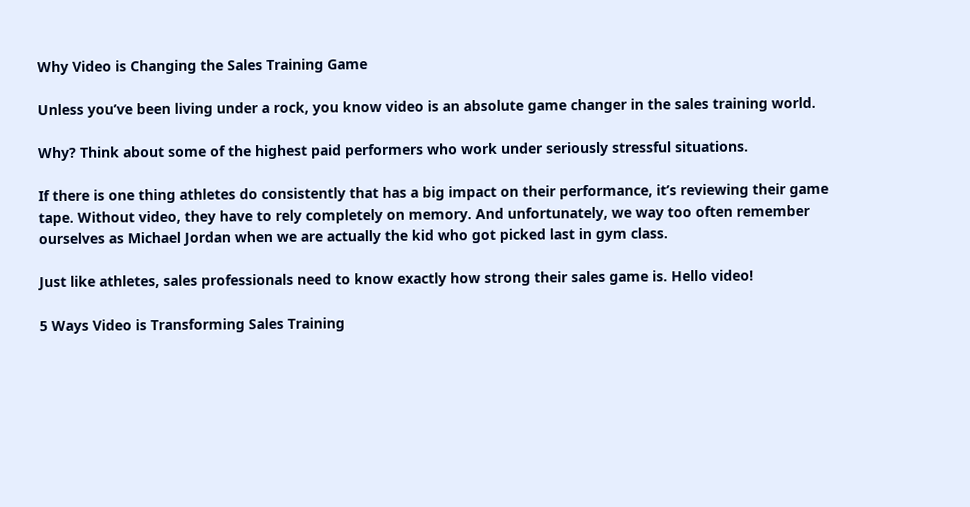Why Video is Changing the Sales Training Game

Unless you’ve been living under a rock, you know video is an absolute game changer in the sales training world.

Why? Think about some of the highest paid performers who work under seriously stressful situations.

If there is one thing athletes do consistently that has a big impact on their performance, it’s reviewing their game tape. Without video, they have to rely completely on memory. And unfortunately, we way too often remember ourselves as Michael Jordan when we are actually the kid who got picked last in gym class.

Just like athletes, sales professionals need to know exactly how strong their sales game is. Hello video!

5 Ways Video is Transforming Sales Training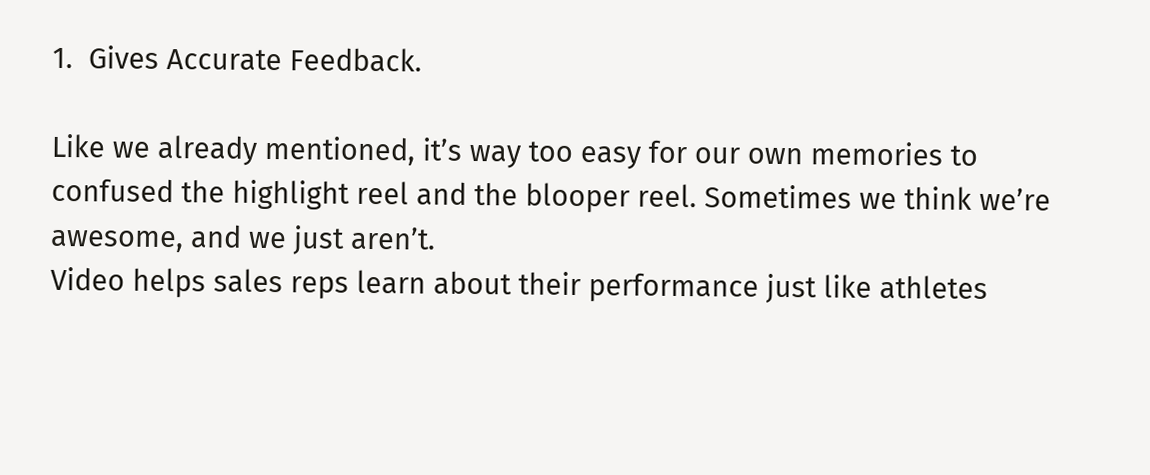1.  Gives Accurate Feedback.

Like we already mentioned, it’s way too easy for our own memories to confused the highlight reel and the blooper reel. Sometimes we think we’re awesome, and we just aren’t.
Video helps sales reps learn about their performance just like athletes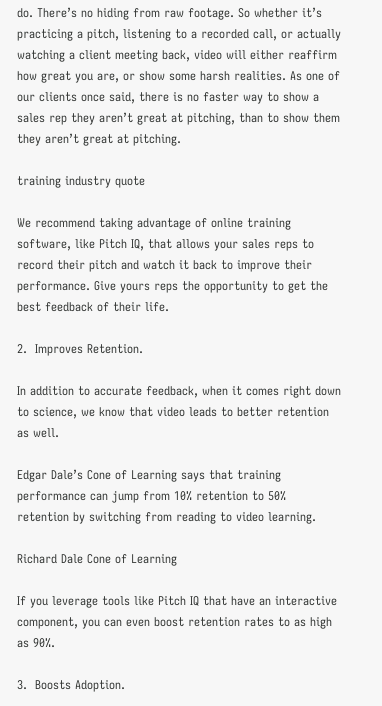do. There’s no hiding from raw footage. So whether it’s practicing a pitch, listening to a recorded call, or actually watching a client meeting back, video will either reaffirm how great you are, or show some harsh realities. As one of our clients once said, there is no faster way to show a sales rep they aren’t great at pitching, than to show them they aren’t great at pitching.

training industry quote

We recommend taking advantage of online training software, like Pitch IQ, that allows your sales reps to record their pitch and watch it back to improve their performance. Give yours reps the opportunity to get the best feedback of their life.

2.  Improves Retention.

In addition to accurate feedback, when it comes right down to science, we know that video leads to better retention as well.

Edgar Dale’s Cone of Learning says that training performance can jump from 10% retention to 50% retention by switching from reading to video learning.

Richard Dale Cone of Learning

If you leverage tools like Pitch IQ that have an interactive component, you can even boost retention rates to as high as 90%.

3.  Boosts Adoption.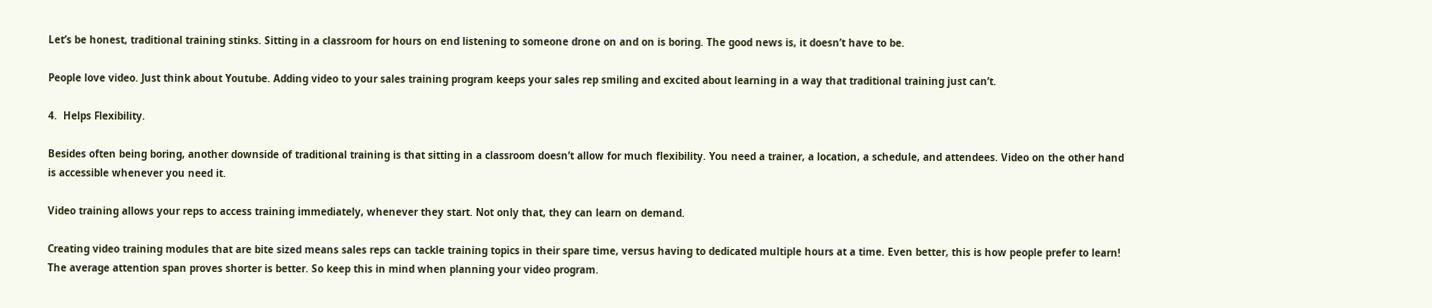Let’s be honest, traditional training stinks. Sitting in a classroom for hours on end listening to someone drone on and on is boring. The good news is, it doesn’t have to be.

People love video. Just think about Youtube. Adding video to your sales training program keeps your sales rep smiling and excited about learning in a way that traditional training just can’t.

4.  Helps Flexibility.

Besides often being boring, another downside of traditional training is that sitting in a classroom doesn’t allow for much flexibility. You need a trainer, a location, a schedule, and attendees. Video on the other hand is accessible whenever you need it.

Video training allows your reps to access training immediately, whenever they start. Not only that, they can learn on demand.

Creating video training modules that are bite sized means sales reps can tackle training topics in their spare time, versus having to dedicated multiple hours at a time. Even better, this is how people prefer to learn!
The average attention span proves shorter is better. So keep this in mind when planning your video program.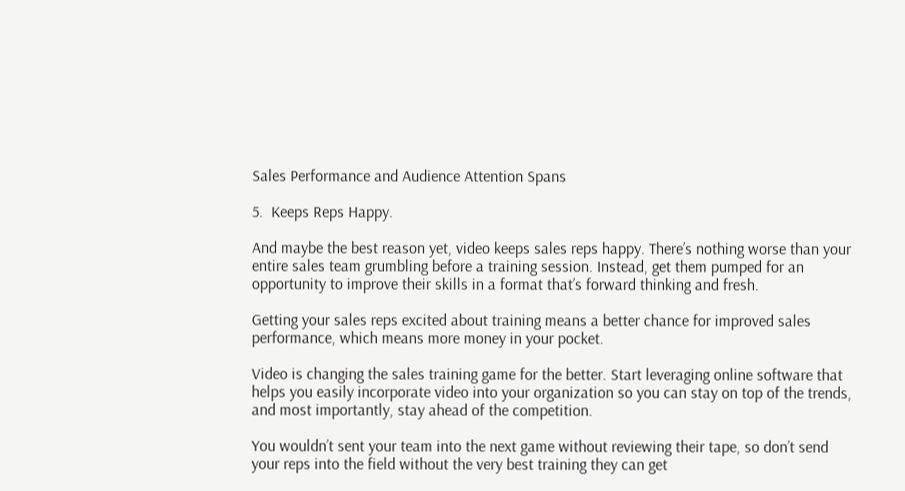Sales Performance and Audience Attention Spans

5.  Keeps Reps Happy.

And maybe the best reason yet, video keeps sales reps happy. There’s nothing worse than your entire sales team grumbling before a training session. Instead, get them pumped for an opportunity to improve their skills in a format that’s forward thinking and fresh.

Getting your sales reps excited about training means a better chance for improved sales performance, which means more money in your pocket.

Video is changing the sales training game for the better. Start leveraging online software that helps you easily incorporate video into your organization so you can stay on top of the trends, and most importantly, stay ahead of the competition.

You wouldn’t sent your team into the next game without reviewing their tape, so don’t send your reps into the field without the very best training they can get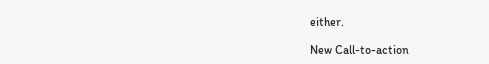either.

New Call-to-action